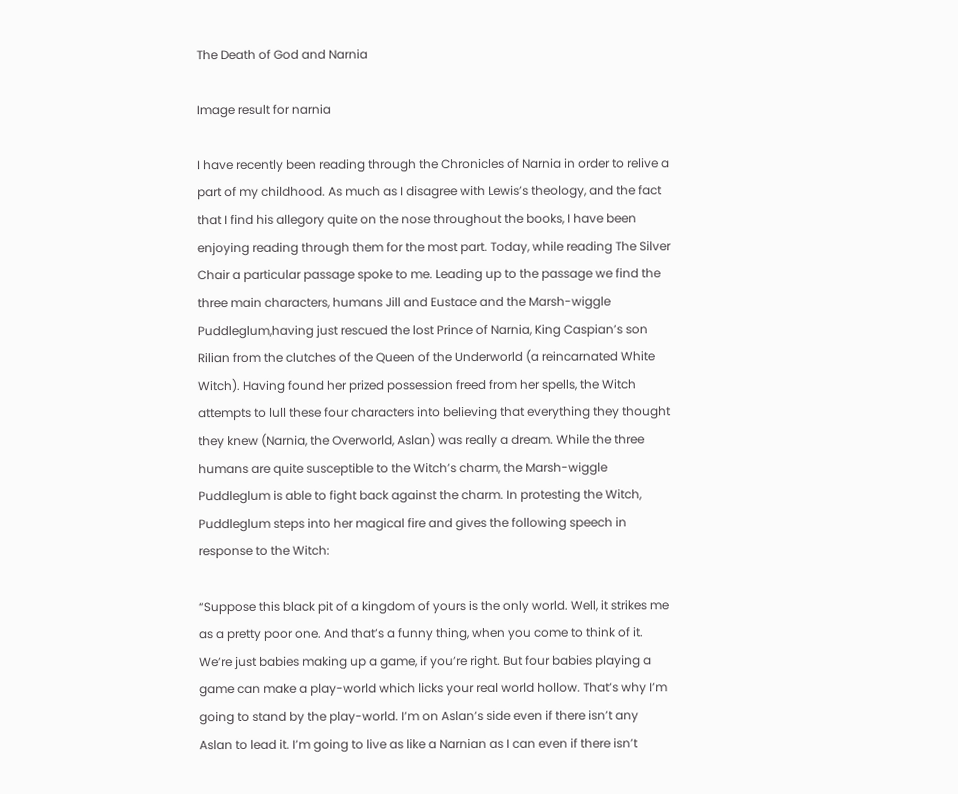The Death of God and Narnia

Image result for narnia

I have recently been reading through the Chronicles of Narnia in order to relive a part of my childhood. As much as I disagree with Lewis’s theology, and the fact that I find his allegory quite on the nose throughout the books, I have been enjoying reading through them for the most part. Today, while reading The Silver Chair a particular passage spoke to me. Leading up to the passage we find the three main characters, humans Jill and Eustace and the Marsh-wiggle Puddleglum,having just rescued the lost Prince of Narnia, King Caspian’s son Rilian from the clutches of the Queen of the Underworld (a reincarnated White Witch). Having found her prized possession freed from her spells, the Witch attempts to lull these four characters into believing that everything they thought they knew (Narnia, the Overworld, Aslan) was really a dream. While the three humans are quite susceptible to the Witch’s charm, the Marsh-wiggle Puddleglum is able to fight back against the charm. In protesting the Witch, Puddleglum steps into her magical fire and gives the following speech in response to the Witch:

“Suppose this black pit of a kingdom of yours is the only world. Well, it strikes me as a pretty poor one. And that’s a funny thing, when you come to think of it. We’re just babies making up a game, if you’re right. But four babies playing a game can make a play-world which licks your real world hollow. That’s why I’m going to stand by the play-world. I’m on Aslan’s side even if there isn’t any Aslan to lead it. I’m going to live as like a Narnian as I can even if there isn’t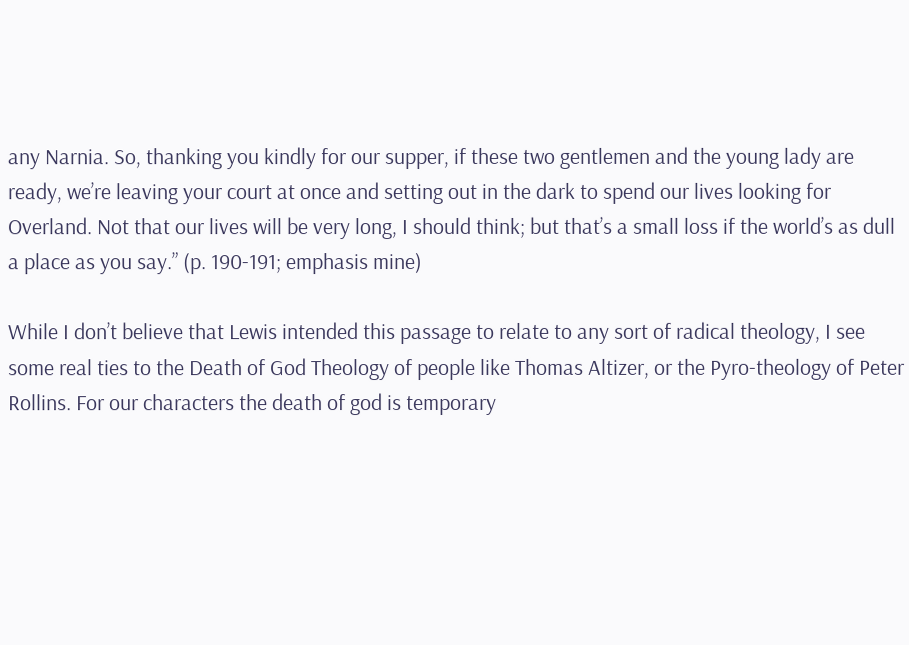any Narnia. So, thanking you kindly for our supper, if these two gentlemen and the young lady are ready, we’re leaving your court at once and setting out in the dark to spend our lives looking for Overland. Not that our lives will be very long, I should think; but that’s a small loss if the world’s as dull a place as you say.” (p. 190-191; emphasis mine)

While I don’t believe that Lewis intended this passage to relate to any sort of radical theology, I see some real ties to the Death of God Theology of people like Thomas Altizer, or the Pyro-theology of Peter Rollins. For our characters the death of god is temporary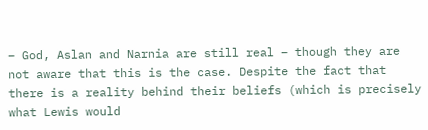– God, Aslan and Narnia are still real – though they are not aware that this is the case. Despite the fact that there is a reality behind their beliefs (which is precisely what Lewis would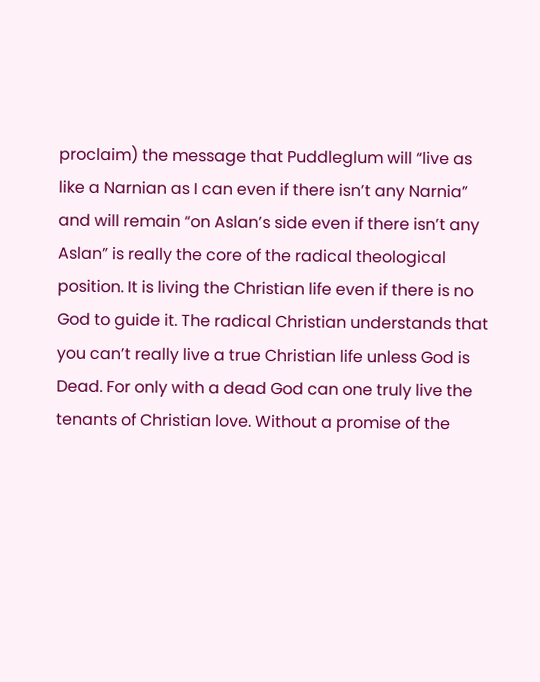proclaim) the message that Puddleglum will “live as like a Narnian as I can even if there isn’t any Narnia” and will remain “on Aslan’s side even if there isn’t any Aslan” is really the core of the radical theological position. It is living the Christian life even if there is no God to guide it. The radical Christian understands that you can’t really live a true Christian life unless God is Dead. For only with a dead God can one truly live the tenants of Christian love. Without a promise of the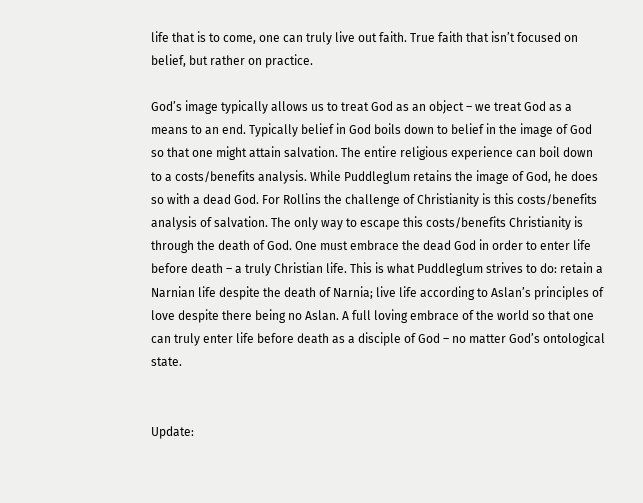life that is to come, one can truly live out faith. True faith that isn’t focused on belief, but rather on practice.

God’s image typically allows us to treat God as an object – we treat God as a means to an end. Typically belief in God boils down to belief in the image of God so that one might attain salvation. The entire religious experience can boil down to a costs/benefits analysis. While Puddleglum retains the image of God, he does so with a dead God. For Rollins the challenge of Christianity is this costs/benefits analysis of salvation. The only way to escape this costs/benefits Christianity is through the death of God. One must embrace the dead God in order to enter life before death – a truly Christian life. This is what Puddleglum strives to do: retain a Narnian life despite the death of Narnia; live life according to Aslan’s principles of love despite there being no Aslan. A full loving embrace of the world so that one can truly enter life before death as a disciple of God – no matter God’s ontological state.


Update: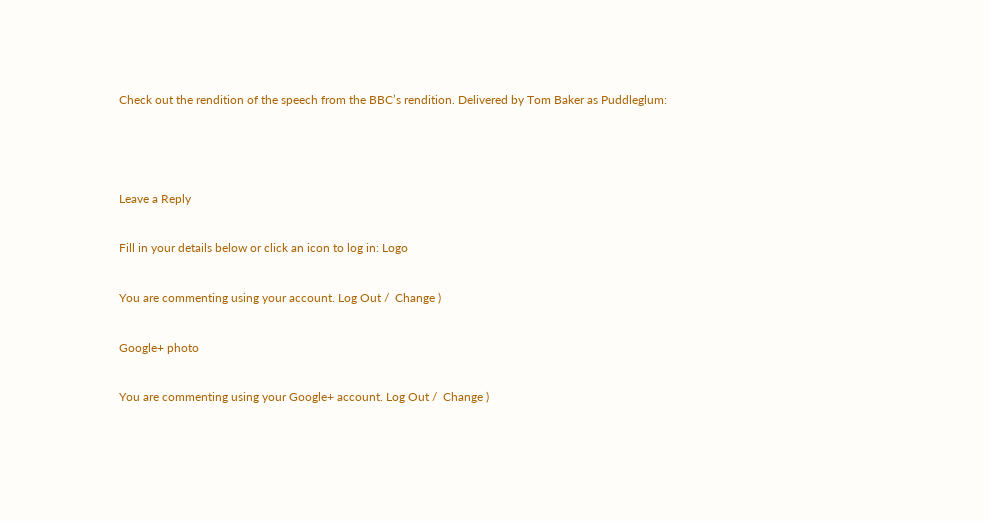Check out the rendition of the speech from the BBC’s rendition. Delivered by Tom Baker as Puddleglum:



Leave a Reply

Fill in your details below or click an icon to log in: Logo

You are commenting using your account. Log Out /  Change )

Google+ photo

You are commenting using your Google+ account. Log Out /  Change )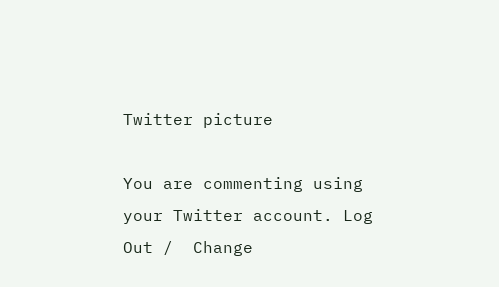Twitter picture

You are commenting using your Twitter account. Log Out /  Change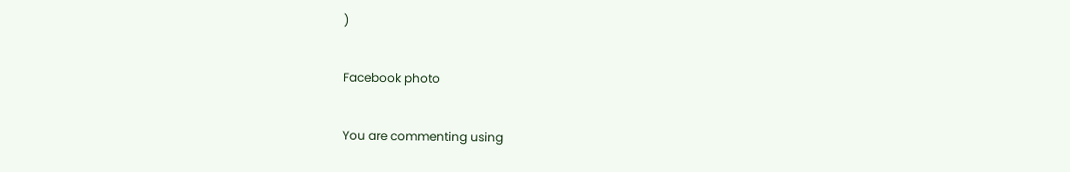)

Facebook photo

You are commenting using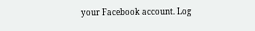your Facebook account. Log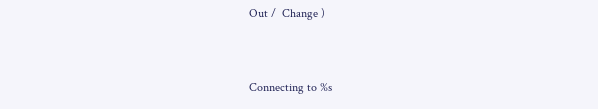Out /  Change )


Connecting to %s